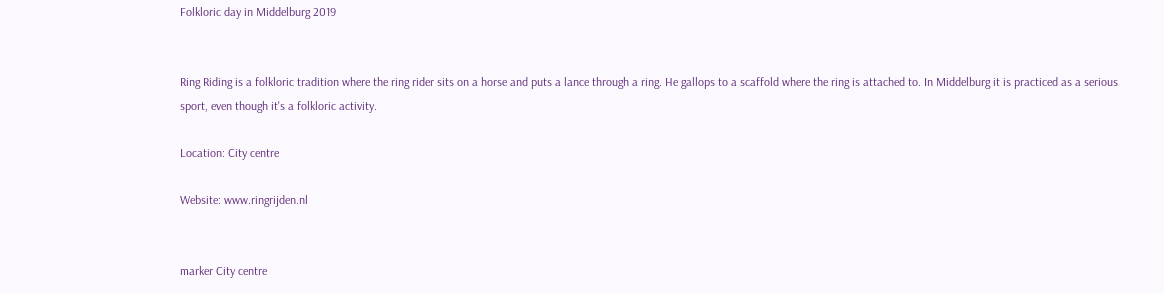Folkloric day in Middelburg 2019


Ring Riding is a folkloric tradition where the ring rider sits on a horse and puts a lance through a ring. He gallops to a scaffold where the ring is attached to. In Middelburg it is practiced as a serious sport, even though it's a folkloric activity.

Location: City centre

Website: www.ringrijden.nl


marker City centre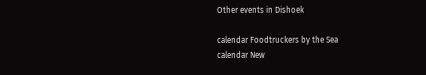Other events in Dishoek

calendar Foodtruckers by the Sea
calendar New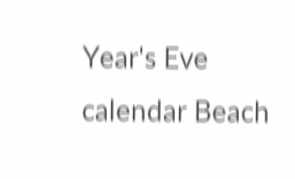Year's Eve
calendar Beach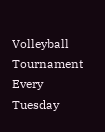Volleyball Tournament
Every Tuesday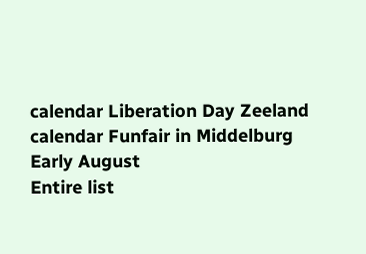calendar Liberation Day Zeeland
calendar Funfair in Middelburg
Early August
Entire list